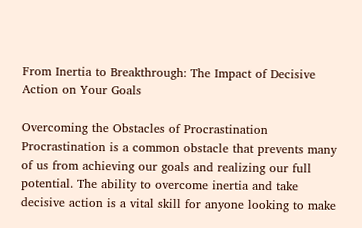From Inertia to Breakthrough: The Impact of Decisive Action on Your Goals

Overcoming the Obstacles of Procrastination Procrastination is a common obstacle that prevents many of us from achieving our goals and realizing our full potential. The ability to overcome inertia and take decisive action is a vital skill for anyone looking to make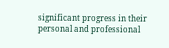significant progress in their personal and professional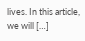lives. In this article, we will […]